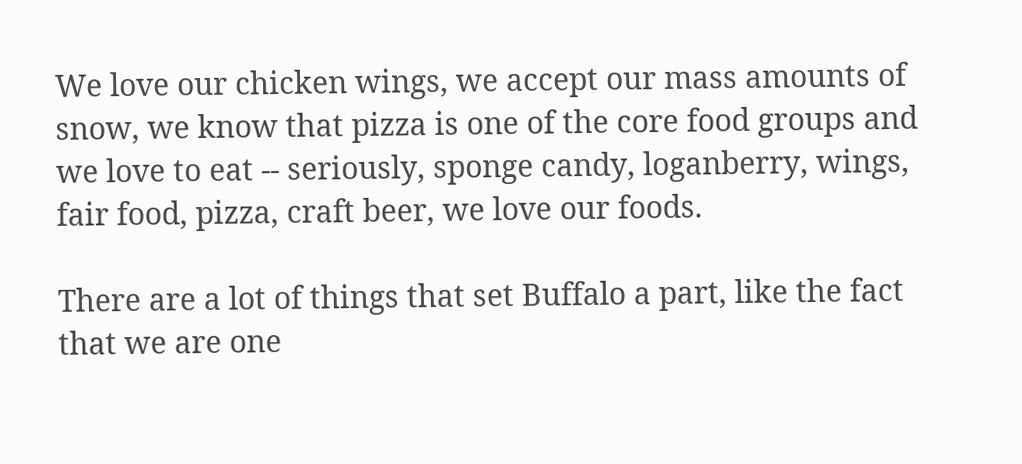We love our chicken wings, we accept our mass amounts of snow, we know that pizza is one of the core food groups and we love to eat -- seriously, sponge candy, loganberry, wings, fair food, pizza, craft beer, we love our foods.

There are a lot of things that set Buffalo a part, like the fact that we are one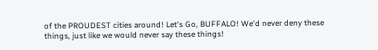of the PROUDEST cities around! Let's Go, BUFFALO! We'd never deny these things, just like we would never say these things!